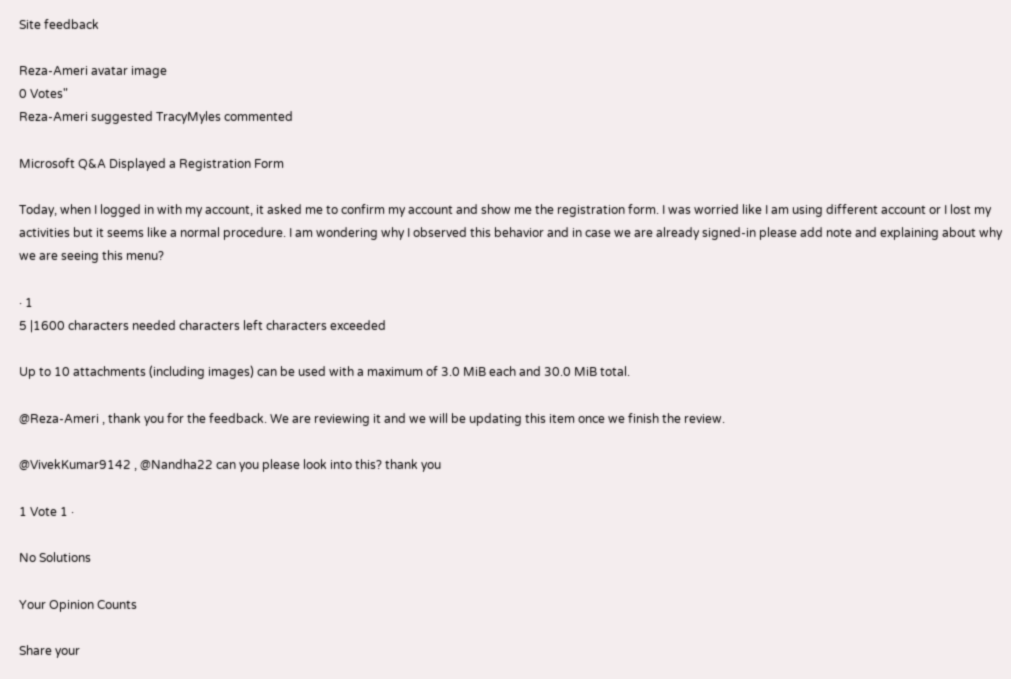Site feedback

Reza-Ameri avatar image
0 Votes"
Reza-Ameri suggested TracyMyles commented

Microsoft Q&A Displayed a Registration Form

Today, when I logged in with my account, it asked me to confirm my account and show me the registration form. I was worried like I am using different account or I lost my activities but it seems like a normal procedure. I am wondering why I observed this behavior and in case we are already signed-in please add note and explaining about why we are seeing this menu?

· 1
5 |1600 characters needed characters left characters exceeded

Up to 10 attachments (including images) can be used with a maximum of 3.0 MiB each and 30.0 MiB total.

@Reza-Ameri , thank you for the feedback. We are reviewing it and we will be updating this item once we finish the review.

@VivekKumar9142 , @Nandha22 can you please look into this? thank you

1 Vote 1 ·

No Solutions

Your Opinion Counts

Share your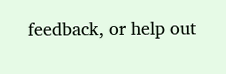feedback, or help out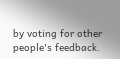by voting for other people's feedback.